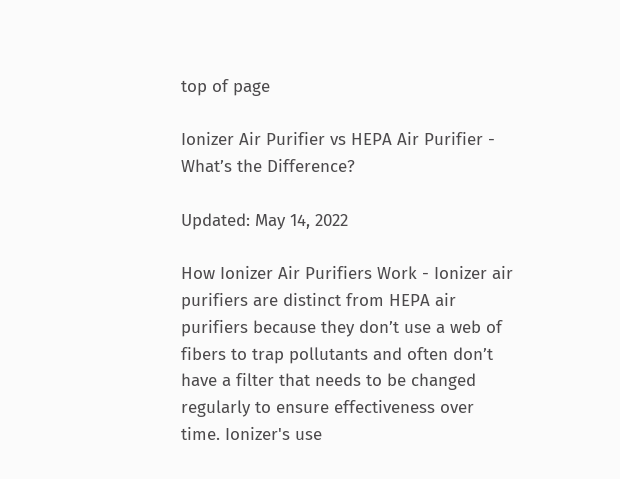top of page

Ionizer Air Purifier vs HEPA Air Purifier - What’s the Difference?

Updated: May 14, 2022

How Ionizer Air Purifiers Work - Ionizer air purifiers are distinct from HEPA air purifiers because they don’t use a web of fibers to trap pollutants and often don’t have a filter that needs to be changed regularly to ensure effectiveness over time. Ionizer's use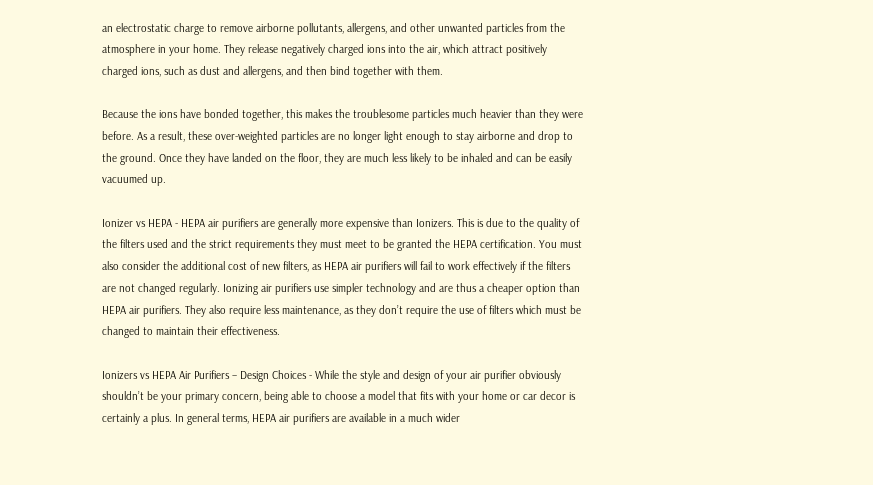an electrostatic charge to remove airborne pollutants, allergens, and other unwanted particles from the atmosphere in your home. They release negatively charged ions into the air, which attract positively charged ions, such as dust and allergens, and then bind together with them.

Because the ions have bonded together, this makes the troublesome particles much heavier than they were before. As a result, these over-weighted particles are no longer light enough to stay airborne and drop to the ground. Once they have landed on the floor, they are much less likely to be inhaled and can be easily vacuumed up.

Ionizer vs HEPA - HEPA air purifiers are generally more expensive than Ionizers. This is due to the quality of the filters used and the strict requirements they must meet to be granted the HEPA certification. You must also consider the additional cost of new filters, as HEPA air purifiers will fail to work effectively if the filters are not changed regularly. Ionizing air purifiers use simpler technology and are thus a cheaper option than HEPA air purifiers. They also require less maintenance, as they don’t require the use of filters which must be changed to maintain their effectiveness.

Ionizers vs HEPA Air Purifiers – Design Choices - While the style and design of your air purifier obviously shouldn’t be your primary concern, being able to choose a model that fits with your home or car decor is certainly a plus. In general terms, HEPA air purifiers are available in a much wider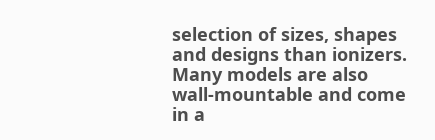selection of sizes, shapes and designs than ionizers. Many models are also wall-mountable and come in a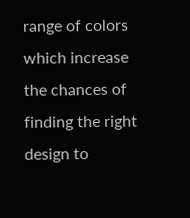range of colors which increase the chances of finding the right design to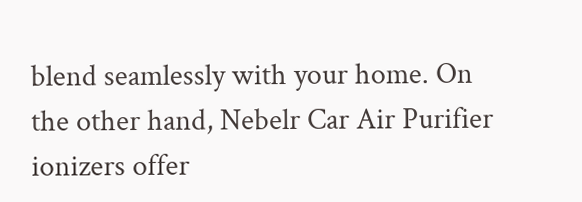blend seamlessly with your home. On the other hand, Nebelr Car Air Purifier ionizers offer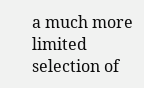a much more limited selection of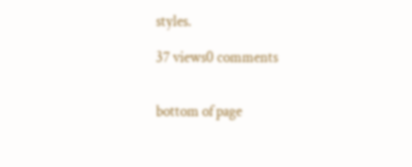styles.

37 views0 comments


bottom of page